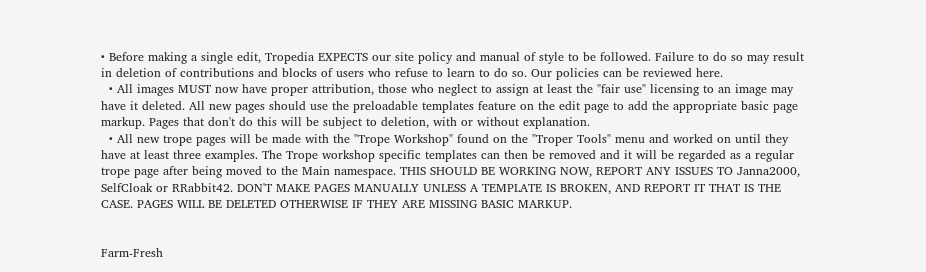• Before making a single edit, Tropedia EXPECTS our site policy and manual of style to be followed. Failure to do so may result in deletion of contributions and blocks of users who refuse to learn to do so. Our policies can be reviewed here.
  • All images MUST now have proper attribution, those who neglect to assign at least the "fair use" licensing to an image may have it deleted. All new pages should use the preloadable templates feature on the edit page to add the appropriate basic page markup. Pages that don't do this will be subject to deletion, with or without explanation.
  • All new trope pages will be made with the "Trope Workshop" found on the "Troper Tools" menu and worked on until they have at least three examples. The Trope workshop specific templates can then be removed and it will be regarded as a regular trope page after being moved to the Main namespace. THIS SHOULD BE WORKING NOW, REPORT ANY ISSUES TO Janna2000, SelfCloak or RRabbit42. DON'T MAKE PAGES MANUALLY UNLESS A TEMPLATE IS BROKEN, AND REPORT IT THAT IS THE CASE. PAGES WILL BE DELETED OTHERWISE IF THEY ARE MISSING BASIC MARKUP.


Farm-Fresh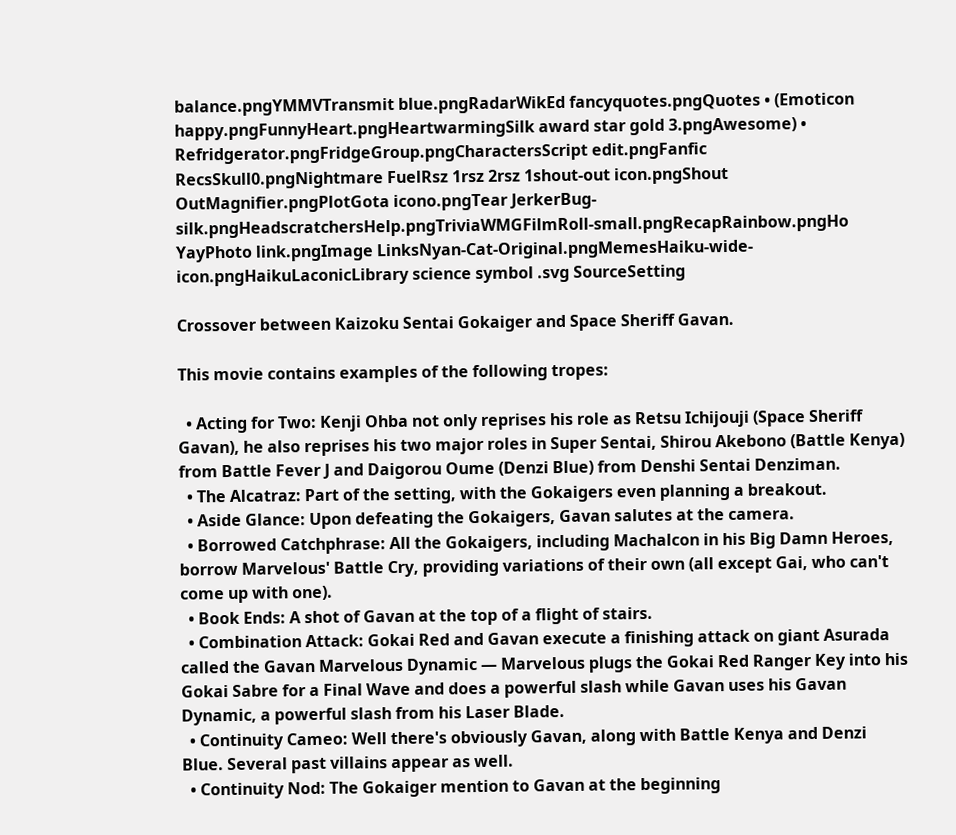balance.pngYMMVTransmit blue.pngRadarWikEd fancyquotes.pngQuotes • (Emoticon happy.pngFunnyHeart.pngHeartwarmingSilk award star gold 3.pngAwesome) • Refridgerator.pngFridgeGroup.pngCharactersScript edit.pngFanfic RecsSkull0.pngNightmare FuelRsz 1rsz 2rsz 1shout-out icon.pngShout OutMagnifier.pngPlotGota icono.pngTear JerkerBug-silk.pngHeadscratchersHelp.pngTriviaWMGFilmRoll-small.pngRecapRainbow.pngHo YayPhoto link.pngImage LinksNyan-Cat-Original.pngMemesHaiku-wide-icon.pngHaikuLaconicLibrary science symbol .svg SourceSetting

Crossover between Kaizoku Sentai Gokaiger and Space Sheriff Gavan.

This movie contains examples of the following tropes:

  • Acting for Two: Kenji Ohba not only reprises his role as Retsu Ichijouji (Space Sheriff Gavan), he also reprises his two major roles in Super Sentai, Shirou Akebono (Battle Kenya) from Battle Fever J and Daigorou Oume (Denzi Blue) from Denshi Sentai Denziman.
  • The Alcatraz: Part of the setting, with the Gokaigers even planning a breakout.
  • Aside Glance: Upon defeating the Gokaigers, Gavan salutes at the camera.
  • Borrowed Catchphrase: All the Gokaigers, including Machalcon in his Big Damn Heroes, borrow Marvelous' Battle Cry, providing variations of their own (all except Gai, who can't come up with one).
  • Book Ends: A shot of Gavan at the top of a flight of stairs.
  • Combination Attack: Gokai Red and Gavan execute a finishing attack on giant Asurada called the Gavan Marvelous Dynamic — Marvelous plugs the Gokai Red Ranger Key into his Gokai Sabre for a Final Wave and does a powerful slash while Gavan uses his Gavan Dynamic, a powerful slash from his Laser Blade.
  • Continuity Cameo: Well there's obviously Gavan, along with Battle Kenya and Denzi Blue. Several past villains appear as well.
  • Continuity Nod: The Gokaiger mention to Gavan at the beginning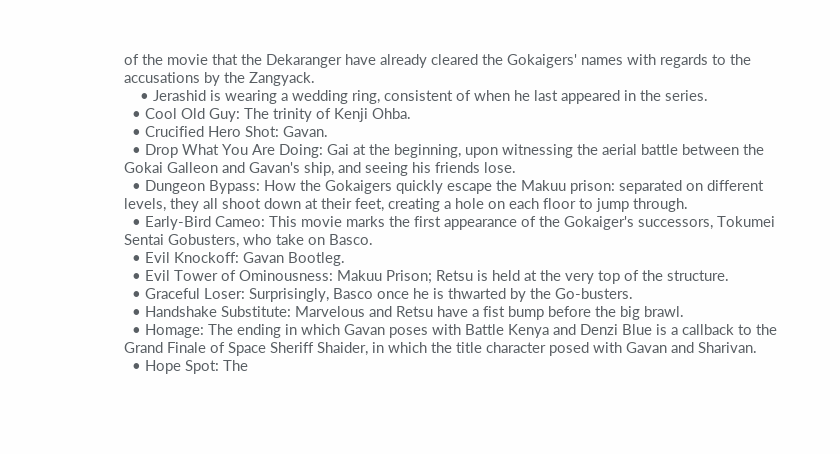of the movie that the Dekaranger have already cleared the Gokaigers' names with regards to the accusations by the Zangyack.
    • Jerashid is wearing a wedding ring, consistent of when he last appeared in the series.
  • Cool Old Guy: The trinity of Kenji Ohba.
  • Crucified Hero Shot: Gavan.
  • Drop What You Are Doing: Gai at the beginning, upon witnessing the aerial battle between the Gokai Galleon and Gavan's ship, and seeing his friends lose.
  • Dungeon Bypass: How the Gokaigers quickly escape the Makuu prison: separated on different levels, they all shoot down at their feet, creating a hole on each floor to jump through.
  • Early-Bird Cameo: This movie marks the first appearance of the Gokaiger's successors, Tokumei Sentai Gobusters, who take on Basco.
  • Evil Knockoff: Gavan Bootleg.
  • Evil Tower of Ominousness: Makuu Prison; Retsu is held at the very top of the structure.
  • Graceful Loser: Surprisingly, Basco once he is thwarted by the Go-busters.
  • Handshake Substitute: Marvelous and Retsu have a fist bump before the big brawl.
  • Homage: The ending in which Gavan poses with Battle Kenya and Denzi Blue is a callback to the Grand Finale of Space Sheriff Shaider, in which the title character posed with Gavan and Sharivan.
  • Hope Spot: The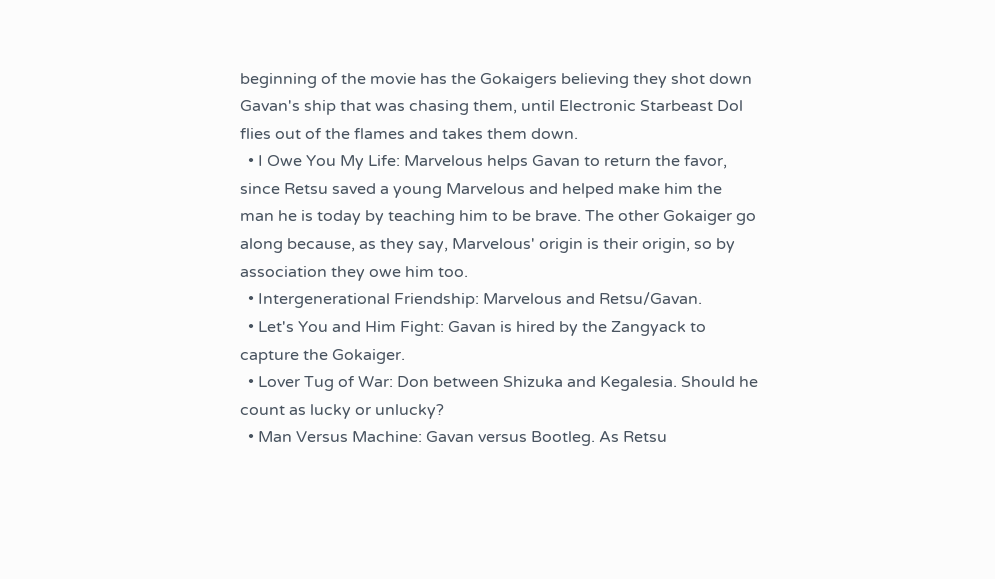beginning of the movie has the Gokaigers believing they shot down Gavan's ship that was chasing them, until Electronic Starbeast Dol flies out of the flames and takes them down.
  • I Owe You My Life: Marvelous helps Gavan to return the favor, since Retsu saved a young Marvelous and helped make him the man he is today by teaching him to be brave. The other Gokaiger go along because, as they say, Marvelous' origin is their origin, so by association they owe him too.
  • Intergenerational Friendship: Marvelous and Retsu/Gavan.
  • Let's You and Him Fight: Gavan is hired by the Zangyack to capture the Gokaiger.
  • Lover Tug of War: Don between Shizuka and Kegalesia. Should he count as lucky or unlucky?
  • Man Versus Machine: Gavan versus Bootleg. As Retsu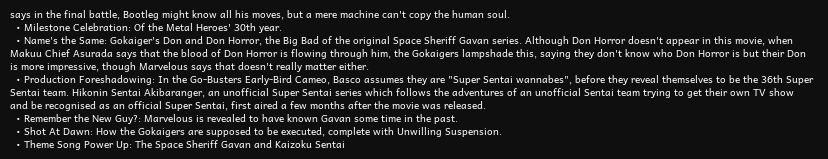says in the final battle, Bootleg might know all his moves, but a mere machine can't copy the human soul.
  • Milestone Celebration: Of the Metal Heroes' 30th year.
  • Name's the Same: Gokaiger's Don and Don Horror, the Big Bad of the original Space Sheriff Gavan series. Although Don Horror doesn't appear in this movie, when Makuu Chief Asurada says that the blood of Don Horror is flowing through him, the Gokaigers lampshade this, saying they don't know who Don Horror is but their Don is more impressive, though Marvelous says that doesn't really matter either.
  • Production Foreshadowing: In the Go-Busters Early-Bird Cameo, Basco assumes they are "Super Sentai wannabes", before they reveal themselves to be the 36th Super Sentai team. Hikonin Sentai Akibaranger, an unofficial Super Sentai series which follows the adventures of an unofficial Sentai team trying to get their own TV show and be recognised as an official Super Sentai, first aired a few months after the movie was released.
  • Remember the New Guy?: Marvelous is revealed to have known Gavan some time in the past.
  • Shot At Dawn: How the Gokaigers are supposed to be executed, complete with Unwilling Suspension.
  • Theme Song Power Up: The Space Sheriff Gavan and Kaizoku Sentai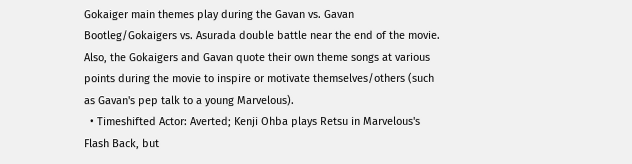Gokaiger main themes play during the Gavan vs. Gavan Bootleg/Gokaigers vs. Asurada double battle near the end of the movie. Also, the Gokaigers and Gavan quote their own theme songs at various points during the movie to inspire or motivate themselves/others (such as Gavan's pep talk to a young Marvelous).
  • Timeshifted Actor: Averted; Kenji Ohba plays Retsu in Marvelous's Flash Back, but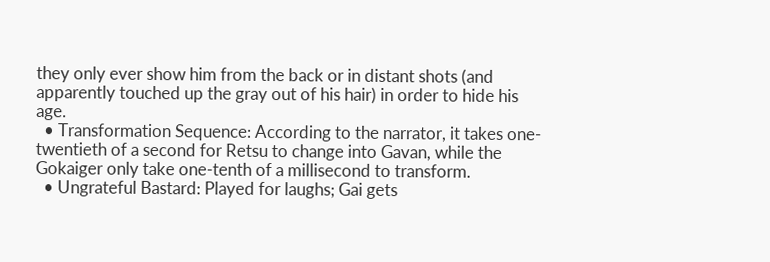they only ever show him from the back or in distant shots (and apparently touched up the gray out of his hair) in order to hide his age.
  • Transformation Sequence: According to the narrator, it takes one-twentieth of a second for Retsu to change into Gavan, while the Gokaiger only take one-tenth of a millisecond to transform.
  • Ungrateful Bastard: Played for laughs; Gai gets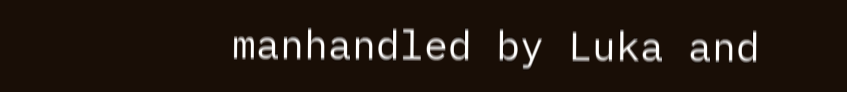manhandled by Luka and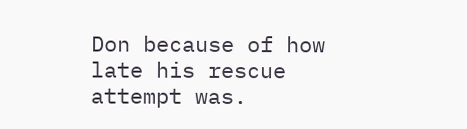Don because of how late his rescue attempt was.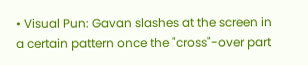• Visual Pun: Gavan slashes at the screen in a certain pattern once the "cross"-over part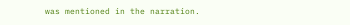was mentioned in the narration.